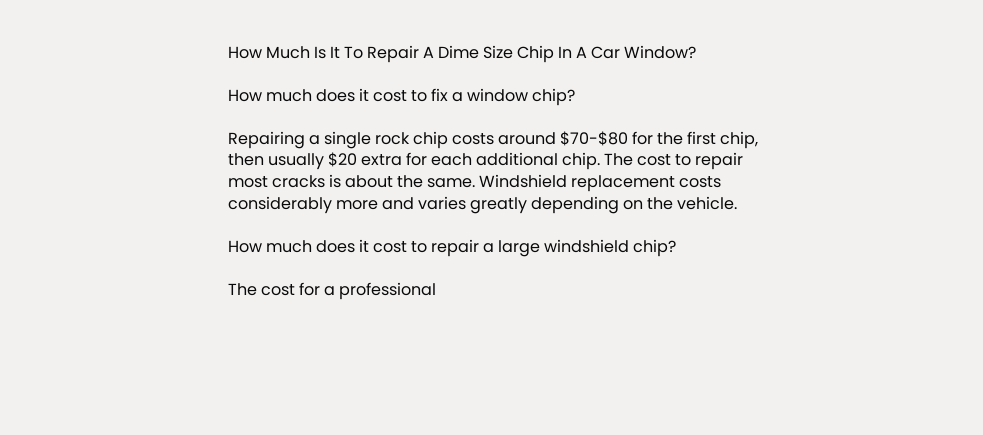How Much Is It To Repair A Dime Size Chip In A Car Window?

How much does it cost to fix a window chip?

Repairing a single rock chip costs around $70-$80 for the first chip, then usually $20 extra for each additional chip. The cost to repair most cracks is about the same. Windshield replacement costs considerably more and varies greatly depending on the vehicle.

How much does it cost to repair a large windshield chip?

The cost for a professional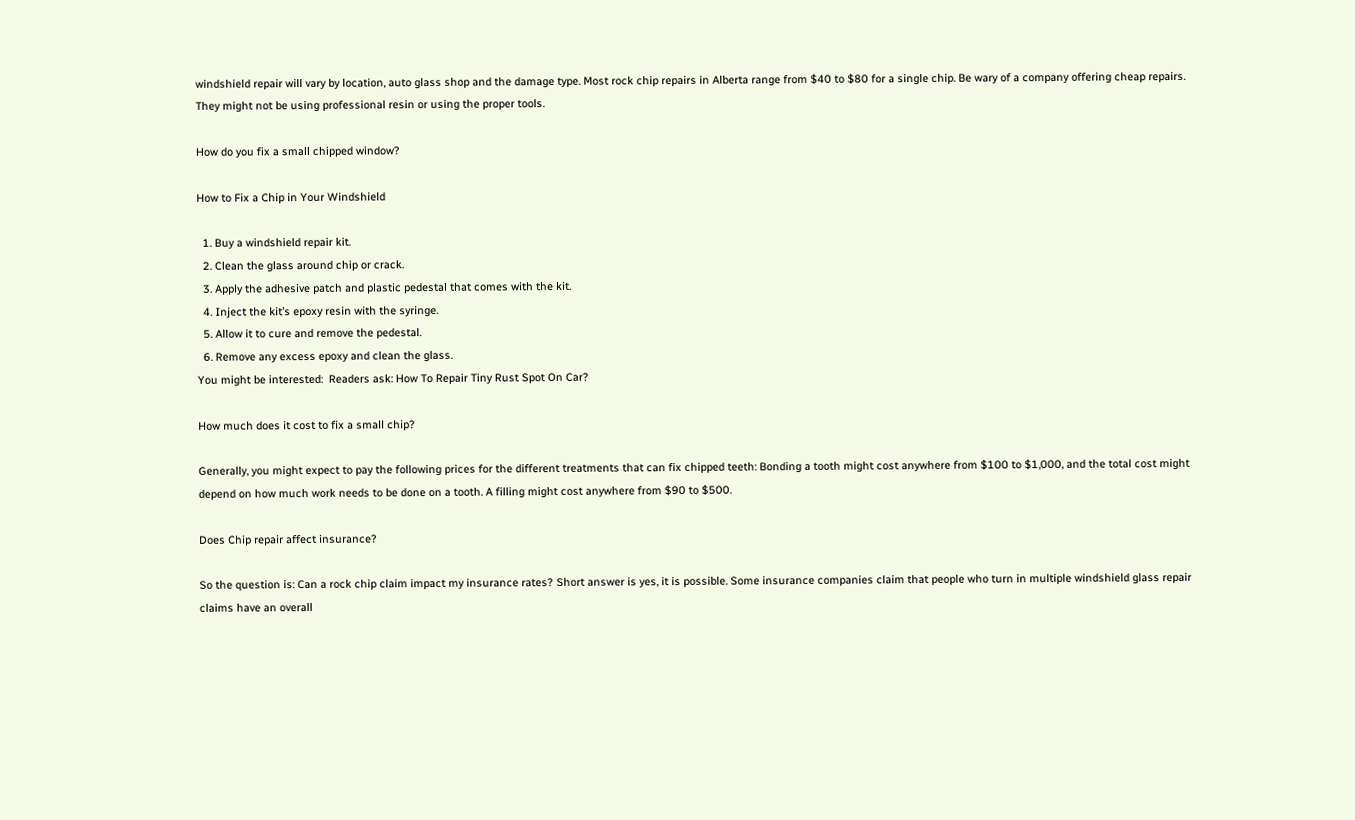windshield repair will vary by location, auto glass shop and the damage type. Most rock chip repairs in Alberta range from $40 to $80 for a single chip. Be wary of a company offering cheap repairs. They might not be using professional resin or using the proper tools.

How do you fix a small chipped window?

How to Fix a Chip in Your Windshield

  1. Buy a windshield repair kit.
  2. Clean the glass around chip or crack.
  3. Apply the adhesive patch and plastic pedestal that comes with the kit.
  4. Inject the kit’s epoxy resin with the syringe.
  5. Allow it to cure and remove the pedestal.
  6. Remove any excess epoxy and clean the glass.
You might be interested:  Readers ask: How To Repair Tiny Rust Spot On Car?

How much does it cost to fix a small chip?

Generally, you might expect to pay the following prices for the different treatments that can fix chipped teeth: Bonding a tooth might cost anywhere from $100 to $1,000, and the total cost might depend on how much work needs to be done on a tooth. A filling might cost anywhere from $90 to $500.

Does Chip repair affect insurance?

So the question is: Can a rock chip claim impact my insurance rates? Short answer is yes, it is possible. Some insurance companies claim that people who turn in multiple windshield glass repair claims have an overall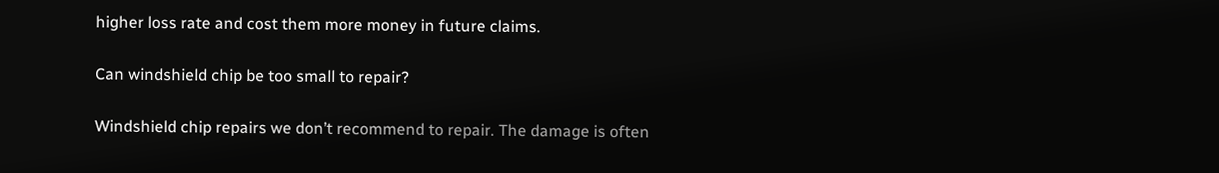higher loss rate and cost them more money in future claims.

Can windshield chip be too small to repair?

Windshield chip repairs we don’t recommend to repair. The damage is often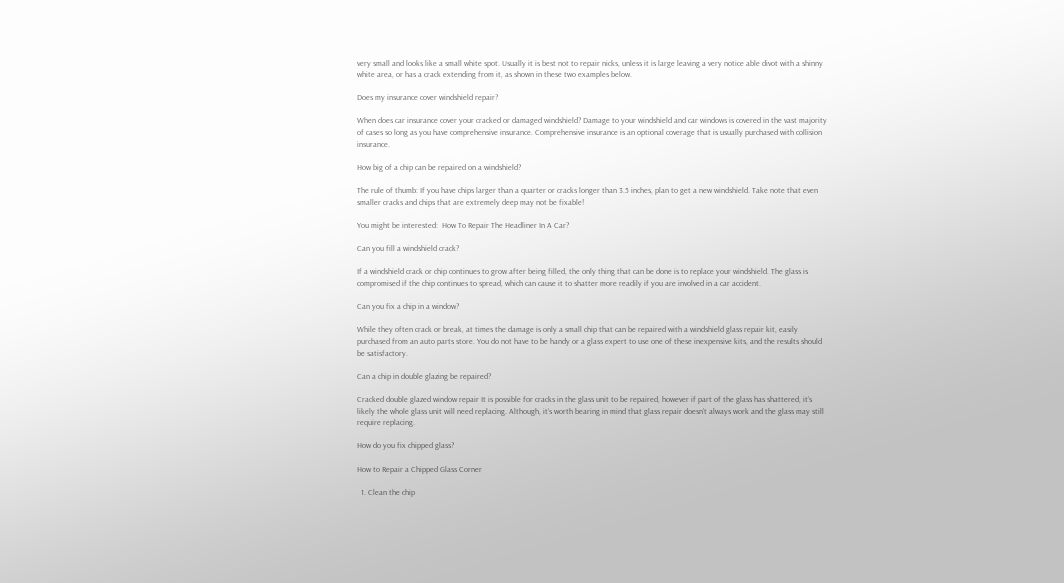very small and looks like a small white spot. Usually it is best not to repair nicks, unless it is large leaving a very notice able divot with a shinny white area, or has a crack extending from it, as shown in these two examples below.

Does my insurance cover windshield repair?

When does car insurance cover your cracked or damaged windshield? Damage to your windshield and car windows is covered in the vast majority of cases so long as you have comprehensive insurance. Comprehensive insurance is an optional coverage that is usually purchased with collision insurance.

How big of a chip can be repaired on a windshield?

The rule of thumb: If you have chips larger than a quarter or cracks longer than 3.5 inches, plan to get a new windshield. Take note that even smaller cracks and chips that are extremely deep may not be fixable!

You might be interested:  How To Repair The Headliner In A Car?

Can you fill a windshield crack?

If a windshield crack or chip continues to grow after being filled, the only thing that can be done is to replace your windshield. The glass is compromised if the chip continues to spread, which can cause it to shatter more readily if you are involved in a car accident.

Can you fix a chip in a window?

While they often crack or break, at times the damage is only a small chip that can be repaired with a windshield glass repair kit, easily purchased from an auto parts store. You do not have to be handy or a glass expert to use one of these inexpensive kits, and the results should be satisfactory.

Can a chip in double glazing be repaired?

Cracked double glazed window repair It is possible for cracks in the glass unit to be repaired, however if part of the glass has shattered, it’s likely the whole glass unit will need replacing. Although, it’s worth bearing in mind that glass repair doesn’t always work and the glass may still require replacing.

How do you fix chipped glass?

How to Repair a Chipped Glass Corner

  1. Clean the chip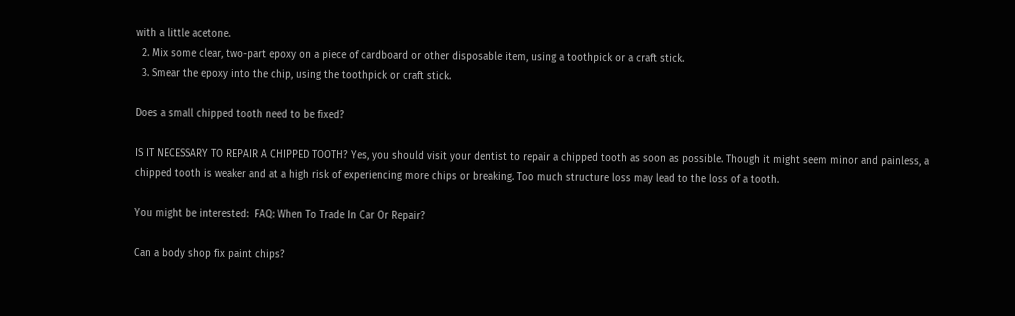with a little acetone.
  2. Mix some clear, two-part epoxy on a piece of cardboard or other disposable item, using a toothpick or a craft stick.
  3. Smear the epoxy into the chip, using the toothpick or craft stick.

Does a small chipped tooth need to be fixed?

IS IT NECESSARY TO REPAIR A CHIPPED TOOTH? Yes, you should visit your dentist to repair a chipped tooth as soon as possible. Though it might seem minor and painless, a chipped tooth is weaker and at a high risk of experiencing more chips or breaking. Too much structure loss may lead to the loss of a tooth.

You might be interested:  FAQ: When To Trade In Car Or Repair?

Can a body shop fix paint chips?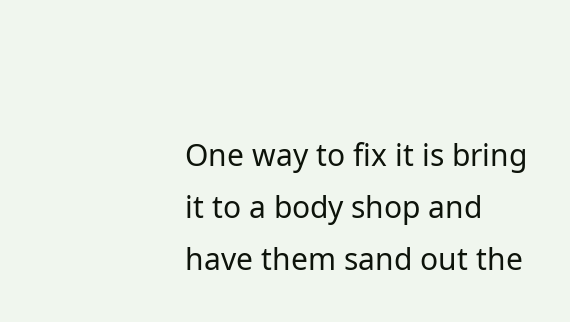One way to fix it is bring it to a body shop and have them sand out the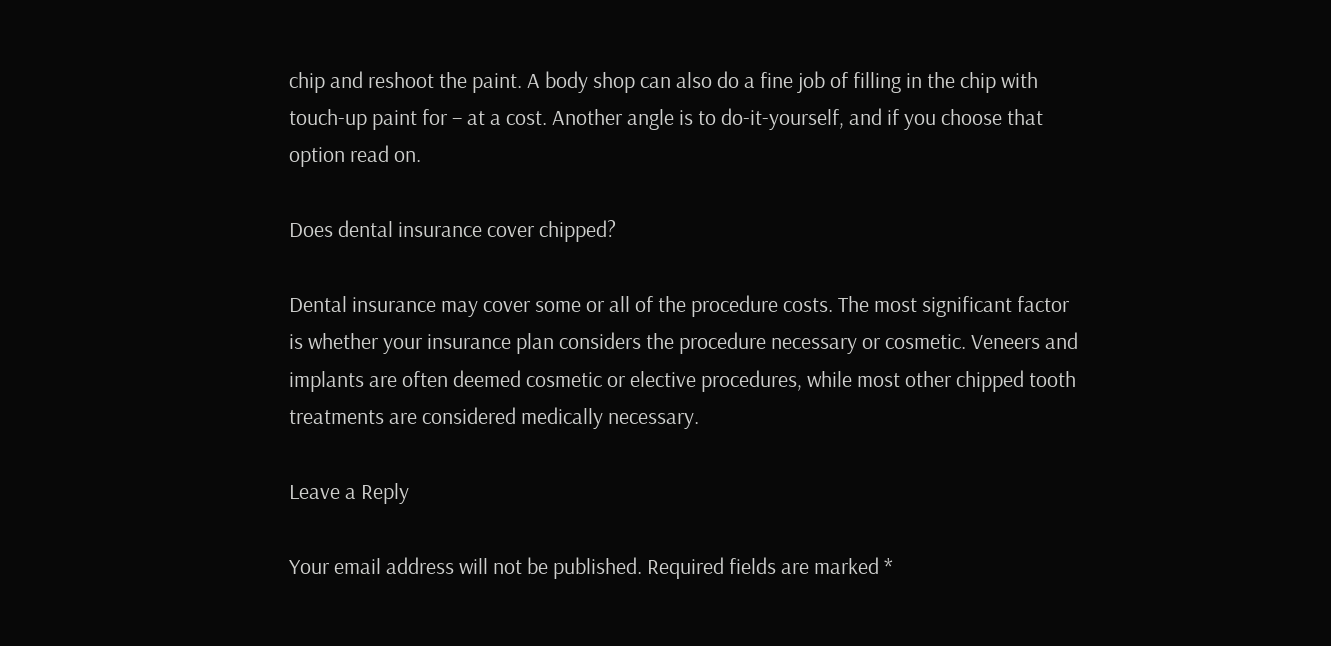chip and reshoot the paint. A body shop can also do a fine job of filling in the chip with touch-up paint for – at a cost. Another angle is to do-it-yourself, and if you choose that option read on.

Does dental insurance cover chipped?

Dental insurance may cover some or all of the procedure costs. The most significant factor is whether your insurance plan considers the procedure necessary or cosmetic. Veneers and implants are often deemed cosmetic or elective procedures, while most other chipped tooth treatments are considered medically necessary.

Leave a Reply

Your email address will not be published. Required fields are marked *